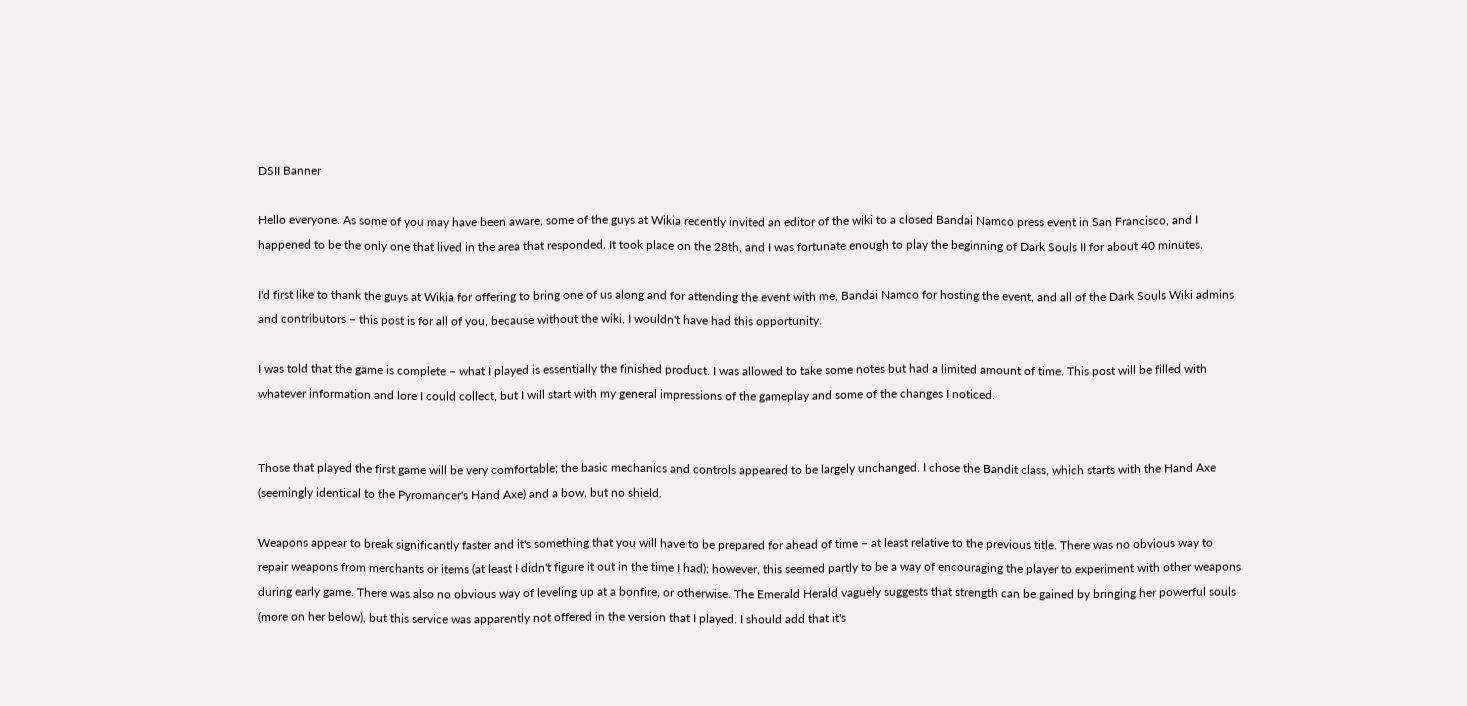DSII Banner

Hello everyone. As some of you may have been aware, some of the guys at Wikia recently invited an editor of the wiki to a closed Bandai Namco press event in San Francisco, and I happened to be the only one that lived in the area that responded. It took place on the 28th, and I was fortunate enough to play the beginning of Dark Souls II for about 40 minutes.

I'd first like to thank the guys at Wikia for offering to bring one of us along and for attending the event with me, Bandai Namco for hosting the event, and all of the Dark Souls Wiki admins and contributors – this post is for all of you, because without the wiki, I wouldn't have had this opportunity.

I was told that the game is complete – what I played is essentially the finished product. I was allowed to take some notes but had a limited amount of time. This post will be filled with whatever information and lore I could collect, but I will start with my general impressions of the gameplay and some of the changes I noticed.


Those that played the first game will be very comfortable; the basic mechanics and controls appeared to be largely unchanged. I chose the Bandit class, which starts with the Hand Axe (seemingly identical to the Pyromancer's Hand Axe) and a bow, but no shield.

Weapons appear to break significantly faster and it's something that you will have to be prepared for ahead of time – at least relative to the previous title. There was no obvious way to repair weapons from merchants or items (at least I didn't figure it out in the time I had); however, this seemed partly to be a way of encouraging the player to experiment with other weapons during early game. There was also no obvious way of leveling up at a bonfire, or otherwise. The Emerald Herald vaguely suggests that strength can be gained by bringing her powerful souls (more on her below), but this service was apparently not offered in the version that I played. I should add that it's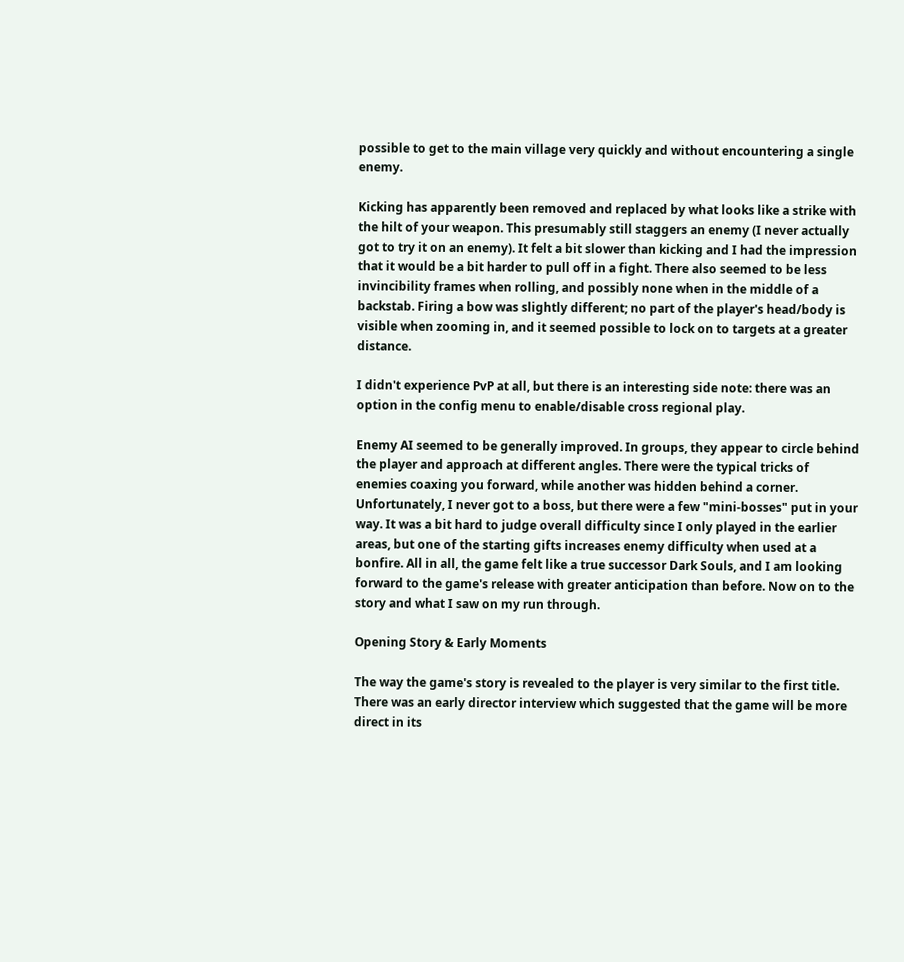possible to get to the main village very quickly and without encountering a single enemy.

Kicking has apparently been removed and replaced by what looks like a strike with the hilt of your weapon. This presumably still staggers an enemy (I never actually got to try it on an enemy). It felt a bit slower than kicking and I had the impression that it would be a bit harder to pull off in a fight. There also seemed to be less invincibility frames when rolling, and possibly none when in the middle of a backstab. Firing a bow was slightly different; no part of the player's head/body is visible when zooming in, and it seemed possible to lock on to targets at a greater distance.

I didn't experience PvP at all, but there is an interesting side note: there was an option in the config menu to enable/disable cross regional play.

Enemy AI seemed to be generally improved. In groups, they appear to circle behind the player and approach at different angles. There were the typical tricks of enemies coaxing you forward, while another was hidden behind a corner. Unfortunately, I never got to a boss, but there were a few "mini-bosses" put in your way. It was a bit hard to judge overall difficulty since I only played in the earlier areas, but one of the starting gifts increases enemy difficulty when used at a bonfire. All in all, the game felt like a true successor Dark Souls, and I am looking forward to the game's release with greater anticipation than before. Now on to the story and what I saw on my run through.

Opening Story & Early Moments

The way the game's story is revealed to the player is very similar to the first title. There was an early director interview which suggested that the game will be more direct in its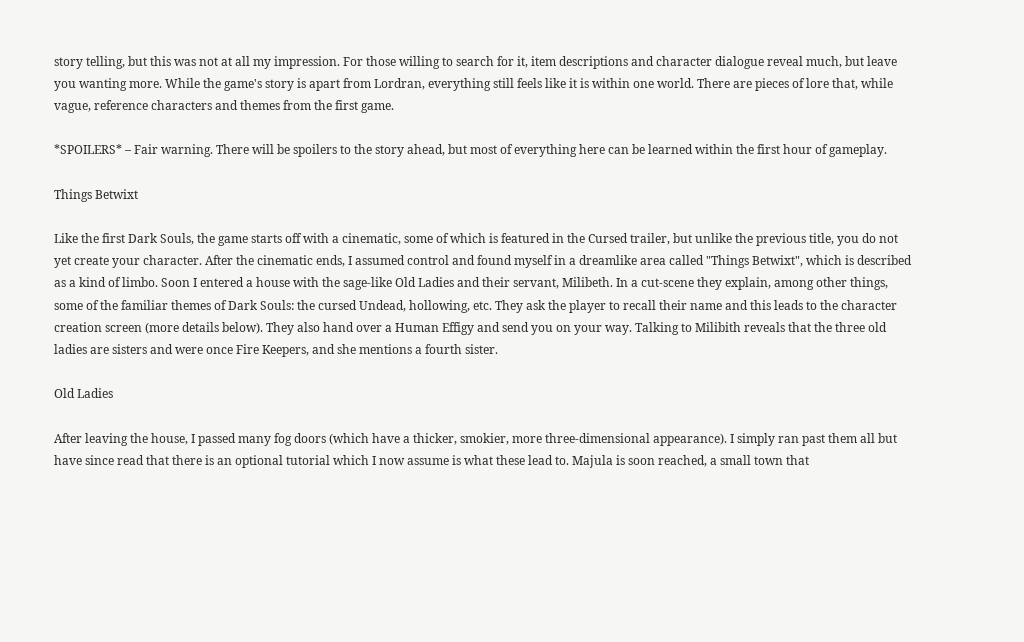story telling, but this was not at all my impression. For those willing to search for it, item descriptions and character dialogue reveal much, but leave you wanting more. While the game's story is apart from Lordran, everything still feels like it is within one world. There are pieces of lore that, while vague, reference characters and themes from the first game.

*SPOILERS* – Fair warning. There will be spoilers to the story ahead, but most of everything here can be learned within the first hour of gameplay.

Things Betwixt

Like the first Dark Souls, the game starts off with a cinematic, some of which is featured in the Cursed trailer, but unlike the previous title, you do not yet create your character. After the cinematic ends, I assumed control and found myself in a dreamlike area called "Things Betwixt", which is described as a kind of limbo. Soon I entered a house with the sage-like Old Ladies and their servant, Milibeth. In a cut-scene they explain, among other things, some of the familiar themes of Dark Souls: the cursed Undead, hollowing, etc. They ask the player to recall their name and this leads to the character creation screen (more details below). They also hand over a Human Effigy and send you on your way. Talking to Milibith reveals that the three old ladies are sisters and were once Fire Keepers, and she mentions a fourth sister.

Old Ladies

After leaving the house, I passed many fog doors (which have a thicker, smokier, more three-dimensional appearance). I simply ran past them all but have since read that there is an optional tutorial which I now assume is what these lead to. Majula is soon reached, a small town that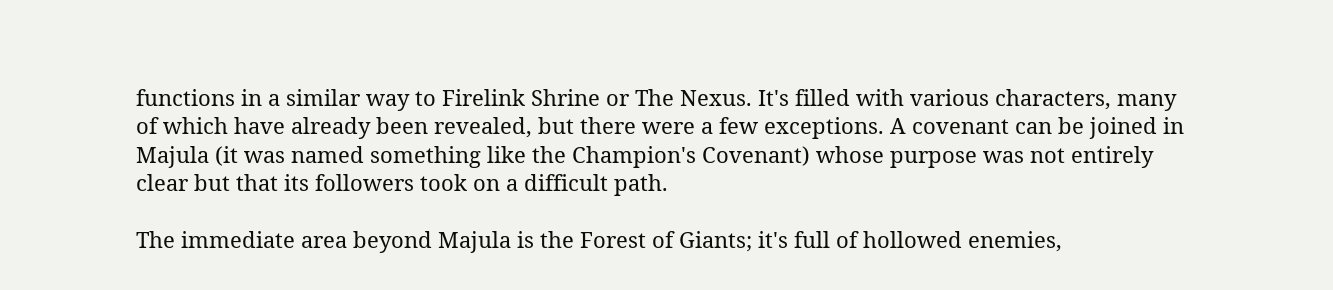functions in a similar way to Firelink Shrine or The Nexus. It's filled with various characters, many of which have already been revealed, but there were a few exceptions. A covenant can be joined in Majula (it was named something like the Champion's Covenant) whose purpose was not entirely clear but that its followers took on a difficult path.

The immediate area beyond Majula is the Forest of Giants; it's full of hollowed enemies,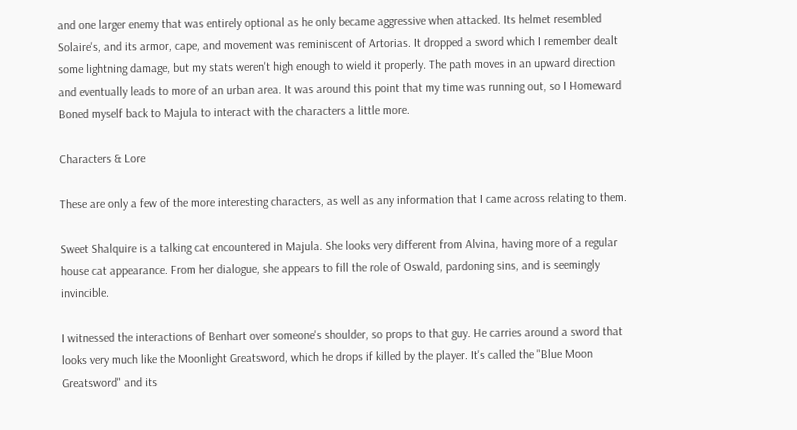and one larger enemy that was entirely optional as he only became aggressive when attacked. Its helmet resembled Solaire's, and its armor, cape, and movement was reminiscent of Artorias. It dropped a sword which I remember dealt some lightning damage, but my stats weren't high enough to wield it properly. The path moves in an upward direction and eventually leads to more of an urban area. It was around this point that my time was running out, so I Homeward Boned myself back to Majula to interact with the characters a little more.

Characters & Lore

These are only a few of the more interesting characters, as well as any information that I came across relating to them.

Sweet Shalquire is a talking cat encountered in Majula. She looks very different from Alvina, having more of a regular house cat appearance. From her dialogue, she appears to fill the role of Oswald, pardoning sins, and is seemingly invincible.

I witnessed the interactions of Benhart over someone's shoulder, so props to that guy. He carries around a sword that looks very much like the Moonlight Greatsword, which he drops if killed by the player. It's called the "Blue Moon Greatsword" and its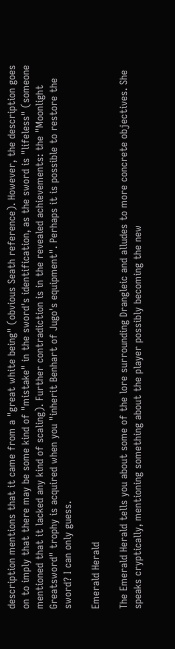description mentions that it came from a "great white being" (obvious Seath reference). However, the description goes on to imply that there may be some kind of "mistake" in the sword's identification, as the sword is "lifeless" (someone mentioned that it lacked any kind of scaling). Further contradiction is in the revealed achievements: the "Moonlight Greatsword" trophy is acquired when you "inherit Benhart of Jugo's equipment". Perhaps it is possible to restore the sword? I can only guess.

Emerald Herald

The Emerald Herald tells you about some of the lore surrounding Drangleic and alludes to more concrete objectives. She speaks cryptically, mentioning something about the player possibly becoming the new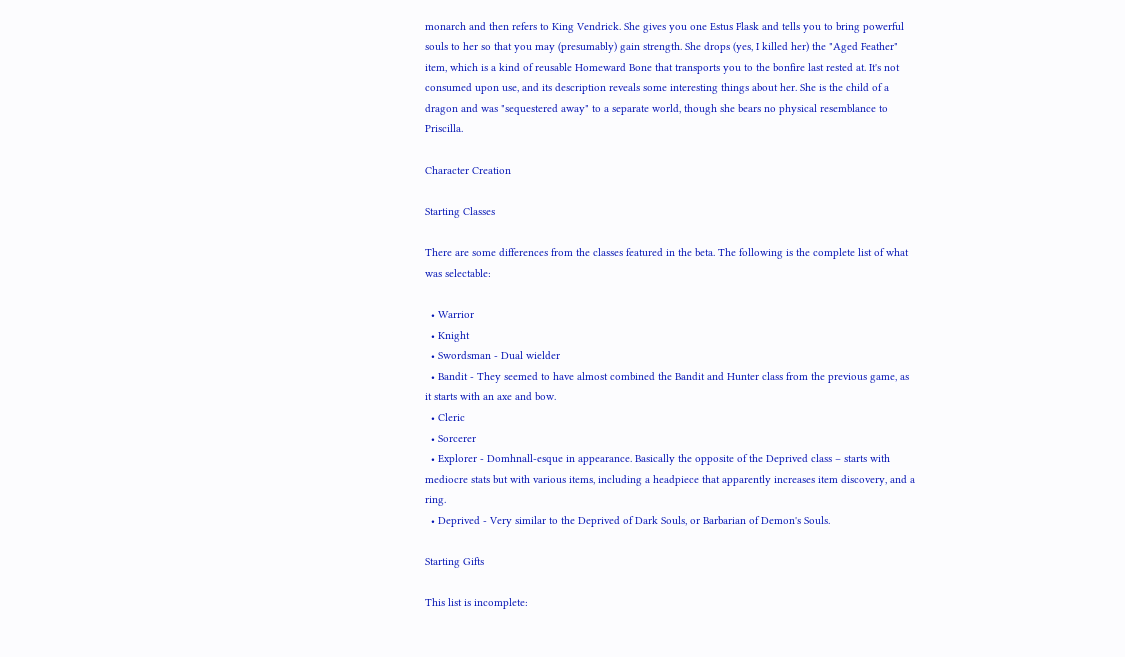monarch and then refers to King Vendrick. She gives you one Estus Flask and tells you to bring powerful souls to her so that you may (presumably) gain strength. She drops (yes, I killed her) the "Aged Feather" item, which is a kind of reusable Homeward Bone that transports you to the bonfire last rested at. It's not consumed upon use, and its description reveals some interesting things about her. She is the child of a dragon and was "sequestered away" to a separate world, though she bears no physical resemblance to Priscilla.

Character Creation

Starting Classes

There are some differences from the classes featured in the beta. The following is the complete list of what was selectable:

  • Warrior
  • Knight
  • Swordsman - Dual wielder
  • Bandit - They seemed to have almost combined the Bandit and Hunter class from the previous game, as it starts with an axe and bow.
  • Cleric
  • Sorcerer
  • Explorer - Domhnall-esque in appearance. Basically the opposite of the Deprived class – starts with mediocre stats but with various items, including a headpiece that apparently increases item discovery, and a ring.
  • Deprived - Very similar to the Deprived of Dark Souls, or Barbarian of Demon's Souls.

Starting Gifts

This list is incomplete: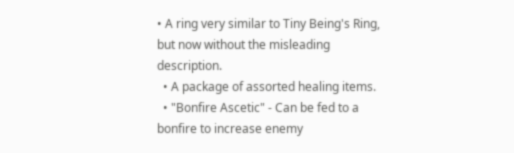• A ring very similar to Tiny Being's Ring, but now without the misleading description.
  • A package of assorted healing items.
  • "Bonfire Ascetic" - Can be fed to a bonfire to increase enemy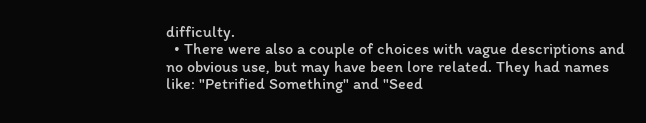difficulty.
  • There were also a couple of choices with vague descriptions and no obvious use, but may have been lore related. They had names like: "Petrified Something" and "Seed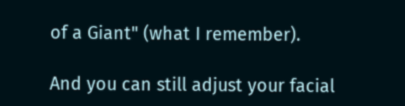of a Giant" (what I remember).

And you can still adjust your facial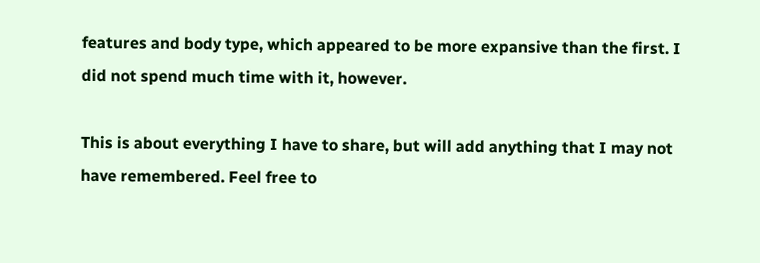features and body type, which appeared to be more expansive than the first. I did not spend much time with it, however.

This is about everything I have to share, but will add anything that I may not have remembered. Feel free to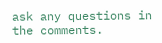ask any questions in the comments.